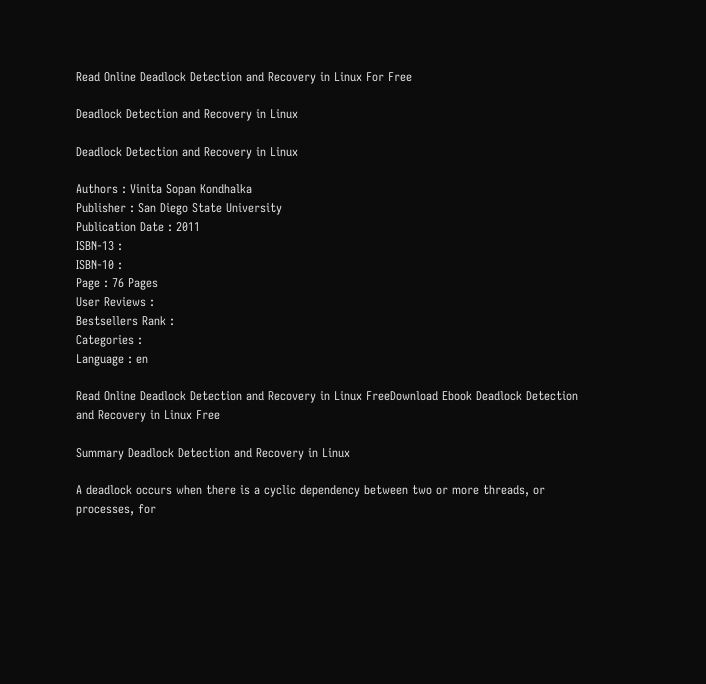Read Online Deadlock Detection and Recovery in Linux For Free

Deadlock Detection and Recovery in Linux

Deadlock Detection and Recovery in Linux

Authors : Vinita Sopan Kondhalka
Publisher : San Diego State University
Publication Date : 2011
ISBN-13 :
ISBN-10 :
Page : 76 Pages
User Reviews :
Bestsellers Rank :
Categories :
Language : en

Read Online Deadlock Detection and Recovery in Linux FreeDownload Ebook Deadlock Detection and Recovery in Linux Free

Summary Deadlock Detection and Recovery in Linux

A deadlock occurs when there is a cyclic dependency between two or more threads, or processes, for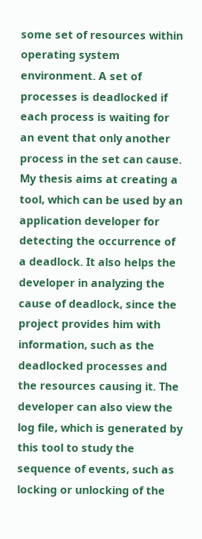some set of resources within operating system environment. A set of processes is deadlocked if each process is waiting for an event that only another process in the set can cause. My thesis aims at creating a tool, which can be used by an application developer for detecting the occurrence of a deadlock. It also helps the developer in analyzing the cause of deadlock, since the project provides him with information, such as the deadlocked processes and the resources causing it. The developer can also view the log file, which is generated by this tool to study the sequence of events, such as locking or unlocking of the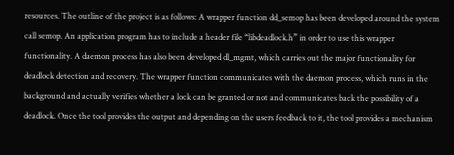resources. The outline of the project is as follows: A wrapper function dd_semop has been developed around the system call semop. An application program has to include a header file “libdeadlock.h” in order to use this wrapper functionality. A daemon process has also been developed dl_mgmt, which carries out the major functionality for deadlock detection and recovery. The wrapper function communicates with the daemon process, which runs in the background and actually verifies whether a lock can be granted or not and communicates back the possibility of a deadlock. Once the tool provides the output and depending on the users feedback to it, the tool provides a mechanism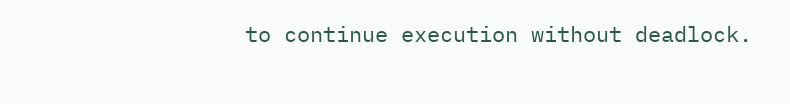to continue execution without deadlock.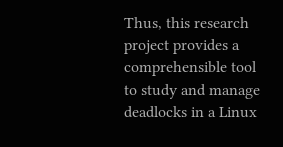Thus, this research project provides a comprehensible tool to study and manage deadlocks in a Linux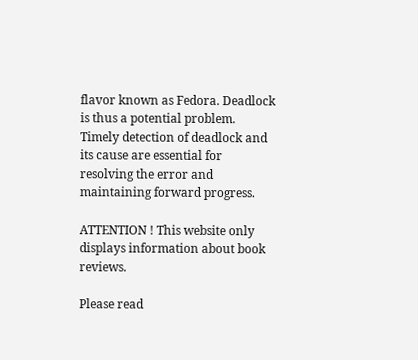flavor known as Fedora. Deadlock is thus a potential problem. Timely detection of deadlock and its cause are essential for resolving the error and maintaining forward progress.

ATTENTION ! This website only displays information about book reviews.

Please read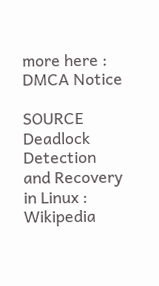more here : DMCA Notice

SOURCE Deadlock Detection and Recovery in Linux : Wikipedia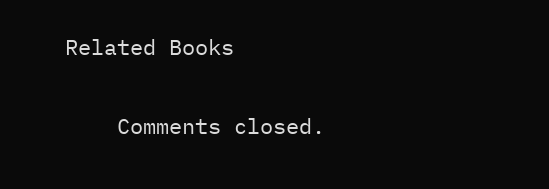Related Books

    Comments closed.